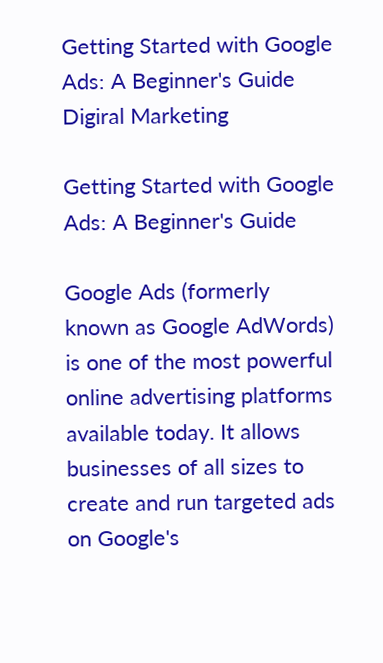Getting Started with Google Ads: A Beginner's Guide
Digiral Marketing

Getting Started with Google Ads: A Beginner's Guide

Google Ads (formerly known as Google AdWords) is one of the most powerful online advertising platforms available today. It allows businesses of all sizes to create and run targeted ads on Google's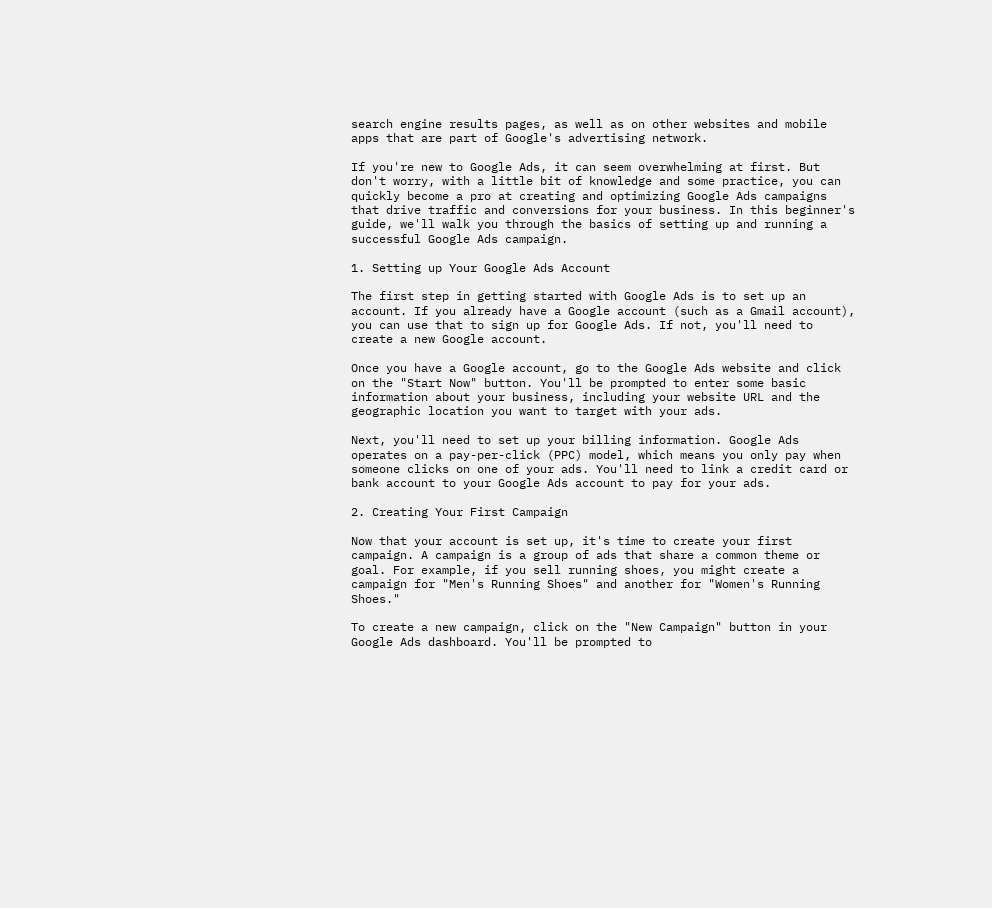search engine results pages, as well as on other websites and mobile apps that are part of Google's advertising network.

If you're new to Google Ads, it can seem overwhelming at first. But don't worry, with a little bit of knowledge and some practice, you can quickly become a pro at creating and optimizing Google Ads campaigns that drive traffic and conversions for your business. In this beginner's guide, we'll walk you through the basics of setting up and running a successful Google Ads campaign.

1. Setting up Your Google Ads Account

The first step in getting started with Google Ads is to set up an account. If you already have a Google account (such as a Gmail account), you can use that to sign up for Google Ads. If not, you'll need to create a new Google account.

Once you have a Google account, go to the Google Ads website and click on the "Start Now" button. You'll be prompted to enter some basic information about your business, including your website URL and the geographic location you want to target with your ads.

Next, you'll need to set up your billing information. Google Ads operates on a pay-per-click (PPC) model, which means you only pay when someone clicks on one of your ads. You'll need to link a credit card or bank account to your Google Ads account to pay for your ads.

2. Creating Your First Campaign

Now that your account is set up, it's time to create your first campaign. A campaign is a group of ads that share a common theme or goal. For example, if you sell running shoes, you might create a campaign for "Men's Running Shoes" and another for "Women's Running Shoes."

To create a new campaign, click on the "New Campaign" button in your Google Ads dashboard. You'll be prompted to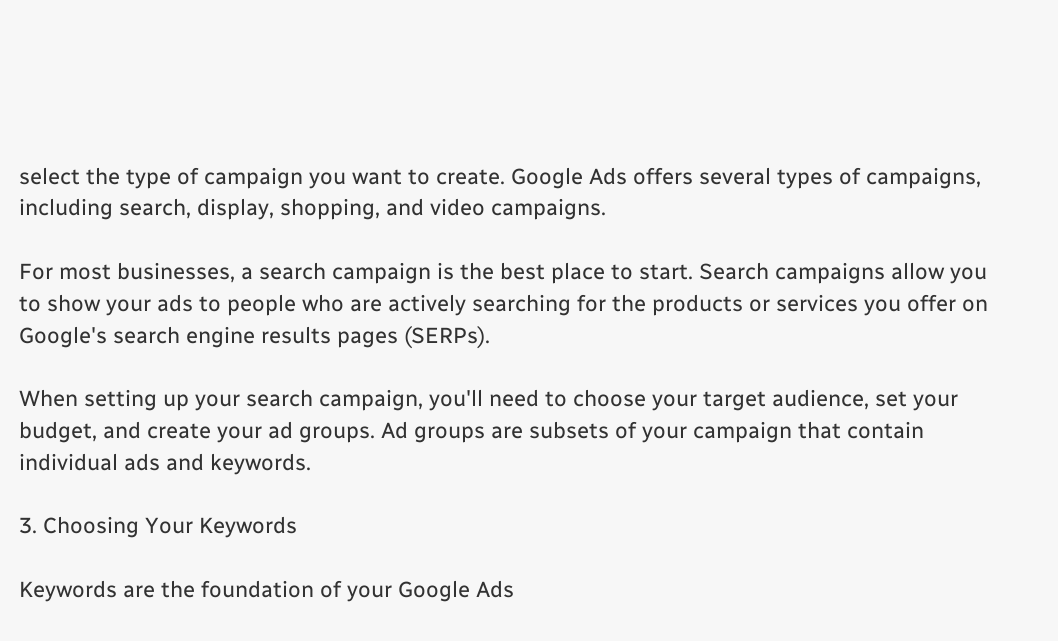select the type of campaign you want to create. Google Ads offers several types of campaigns, including search, display, shopping, and video campaigns.

For most businesses, a search campaign is the best place to start. Search campaigns allow you to show your ads to people who are actively searching for the products or services you offer on Google's search engine results pages (SERPs).

When setting up your search campaign, you'll need to choose your target audience, set your budget, and create your ad groups. Ad groups are subsets of your campaign that contain individual ads and keywords.

3. Choosing Your Keywords

Keywords are the foundation of your Google Ads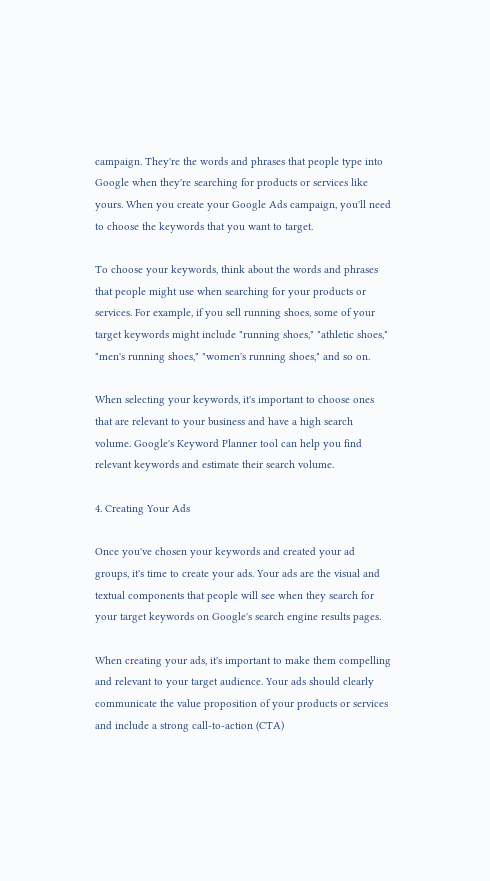campaign. They're the words and phrases that people type into Google when they're searching for products or services like yours. When you create your Google Ads campaign, you'll need to choose the keywords that you want to target.

To choose your keywords, think about the words and phrases that people might use when searching for your products or services. For example, if you sell running shoes, some of your target keywords might include "running shoes," "athletic shoes," "men's running shoes," "women's running shoes," and so on.

When selecting your keywords, it's important to choose ones that are relevant to your business and have a high search volume. Google's Keyword Planner tool can help you find relevant keywords and estimate their search volume.

4. Creating Your Ads

Once you've chosen your keywords and created your ad groups, it's time to create your ads. Your ads are the visual and textual components that people will see when they search for your target keywords on Google's search engine results pages.

When creating your ads, it's important to make them compelling and relevant to your target audience. Your ads should clearly communicate the value proposition of your products or services and include a strong call-to-action (CTA)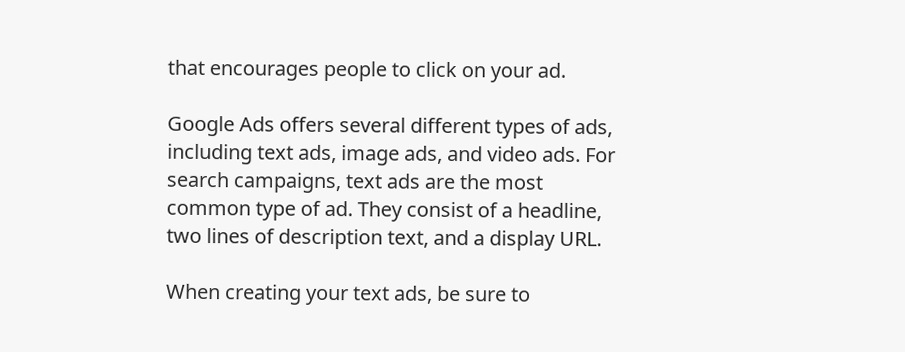that encourages people to click on your ad.

Google Ads offers several different types of ads, including text ads, image ads, and video ads. For search campaigns, text ads are the most common type of ad. They consist of a headline, two lines of description text, and a display URL.

When creating your text ads, be sure to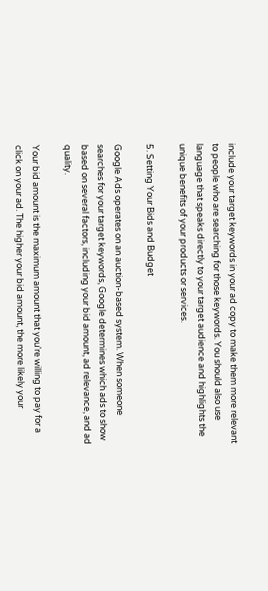include your target keywords in your ad copy to make them more relevant to people who are searching for those keywords. You should also use language that speaks directly to your target audience and highlights the unique benefits of your products or services.

5. Setting Your Bids and Budget

Google Ads operates on an auction-based system. When someone searches for your target keywords, Google determines which ads to show based on several factors, including your bid amount, ad relevance, and ad quality.

Your bid amount is the maximum amount that you're willing to pay for a click on your ad. The higher your bid amount, the more likely your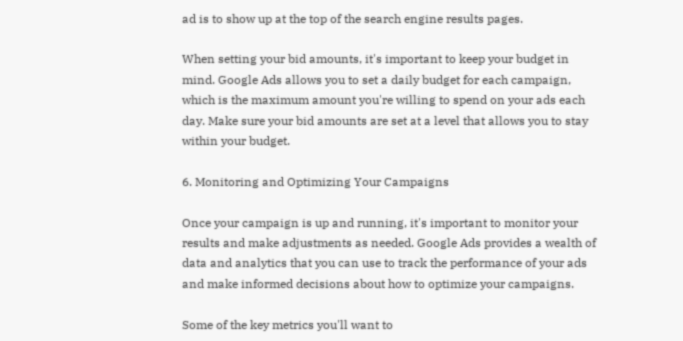ad is to show up at the top of the search engine results pages.

When setting your bid amounts, it's important to keep your budget in mind. Google Ads allows you to set a daily budget for each campaign, which is the maximum amount you're willing to spend on your ads each day. Make sure your bid amounts are set at a level that allows you to stay within your budget.

6. Monitoring and Optimizing Your Campaigns

Once your campaign is up and running, it's important to monitor your results and make adjustments as needed. Google Ads provides a wealth of data and analytics that you can use to track the performance of your ads and make informed decisions about how to optimize your campaigns.

Some of the key metrics you'll want to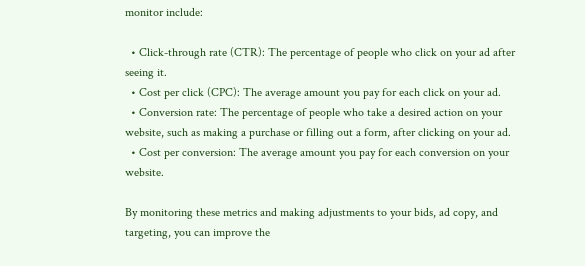monitor include:

  • Click-through rate (CTR): The percentage of people who click on your ad after seeing it.
  • Cost per click (CPC): The average amount you pay for each click on your ad.
  • Conversion rate: The percentage of people who take a desired action on your website, such as making a purchase or filling out a form, after clicking on your ad.
  • Cost per conversion: The average amount you pay for each conversion on your website.

By monitoring these metrics and making adjustments to your bids, ad copy, and targeting, you can improve the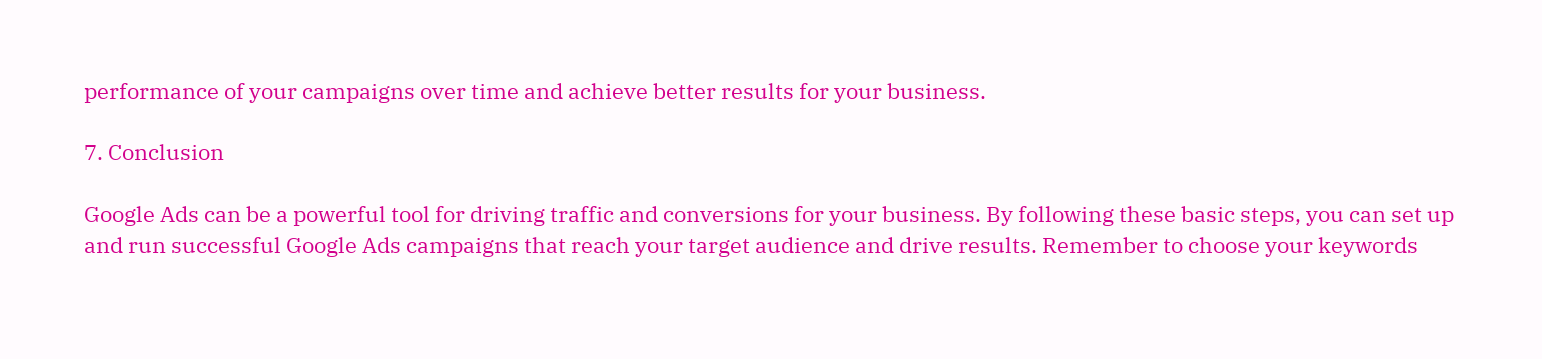performance of your campaigns over time and achieve better results for your business.

7. Conclusion

Google Ads can be a powerful tool for driving traffic and conversions for your business. By following these basic steps, you can set up and run successful Google Ads campaigns that reach your target audience and drive results. Remember to choose your keywords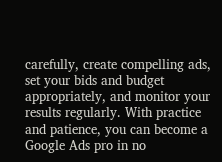carefully, create compelling ads, set your bids and budget appropriately, and monitor your results regularly. With practice and patience, you can become a Google Ads pro in no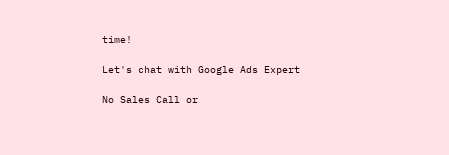time!

Let's chat with Google Ads Expert

No Sales Call or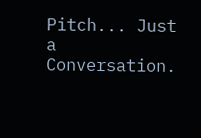Pitch... Just a Conversation.